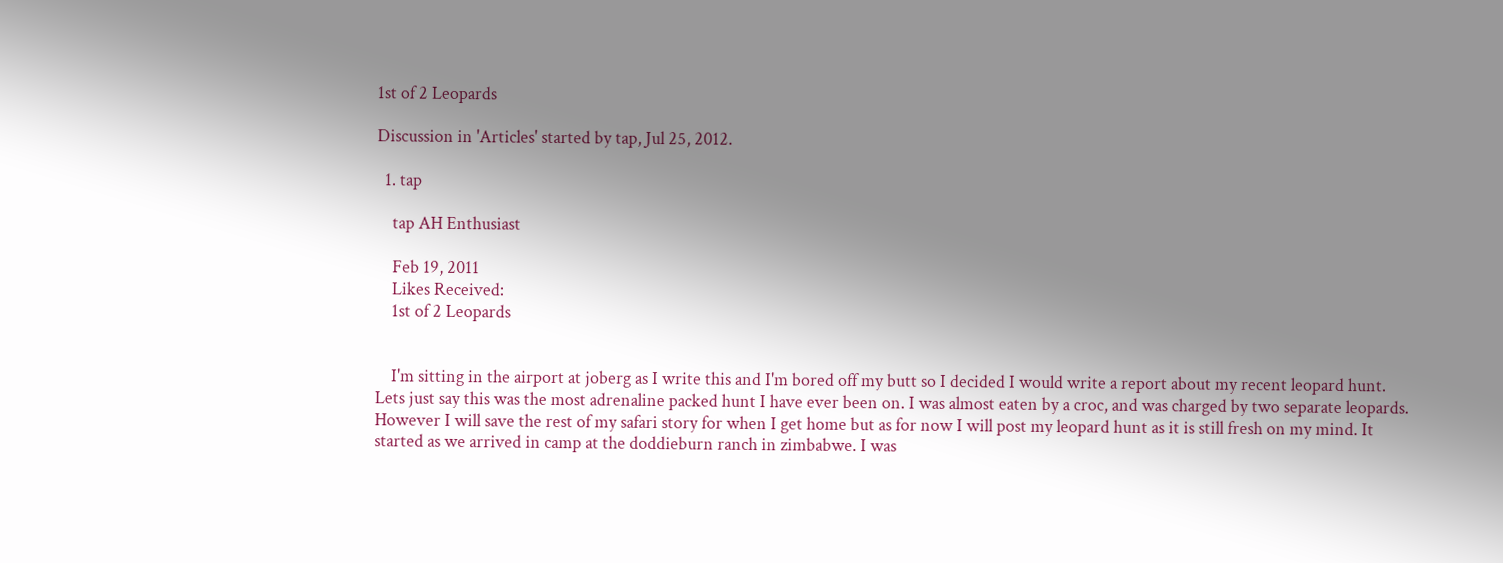1st of 2 Leopards

Discussion in 'Articles' started by tap, Jul 25, 2012.

  1. tap

    tap AH Enthusiast

    Feb 19, 2011
    Likes Received:
    1st of 2 Leopards


    I'm sitting in the airport at joberg as I write this and I'm bored off my butt so I decided I would write a report about my recent leopard hunt. Lets just say this was the most adrenaline packed hunt I have ever been on. I was almost eaten by a croc, and was charged by two separate leopards. However I will save the rest of my safari story for when I get home but as for now I will post my leopard hunt as it is still fresh on my mind. It started as we arrived in camp at the doddieburn ranch in zimbabwe. I was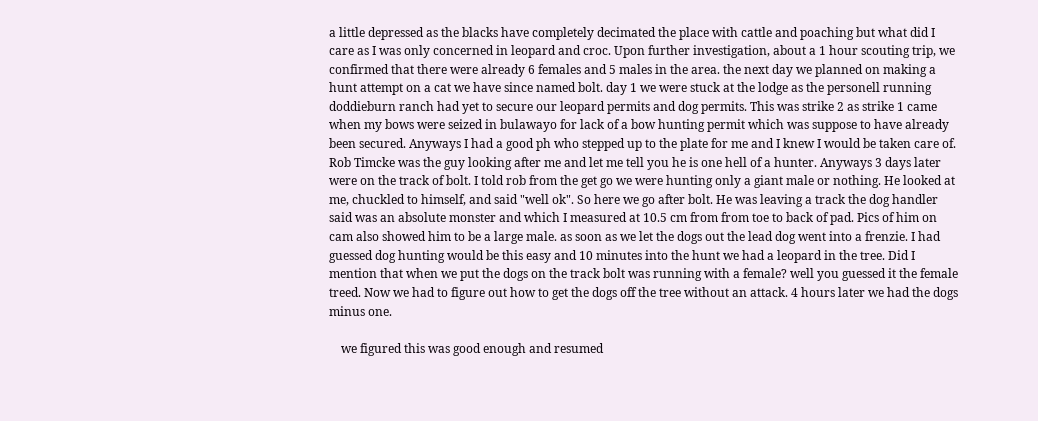a little depressed as the blacks have completely decimated the place with cattle and poaching but what did I care as I was only concerned in leopard and croc. Upon further investigation, about a 1 hour scouting trip, we confirmed that there were already 6 females and 5 males in the area. the next day we planned on making a hunt attempt on a cat we have since named bolt. day 1 we were stuck at the lodge as the personell running doddieburn ranch had yet to secure our leopard permits and dog permits. This was strike 2 as strike 1 came when my bows were seized in bulawayo for lack of a bow hunting permit which was suppose to have already been secured. Anyways I had a good ph who stepped up to the plate for me and I knew I would be taken care of. Rob Timcke was the guy looking after me and let me tell you he is one hell of a hunter. Anyways 3 days later were on the track of bolt. I told rob from the get go we were hunting only a giant male or nothing. He looked at me, chuckled to himself, and said "well ok". So here we go after bolt. He was leaving a track the dog handler said was an absolute monster and which I measured at 10.5 cm from from toe to back of pad. Pics of him on cam also showed him to be a large male. as soon as we let the dogs out the lead dog went into a frenzie. I had guessed dog hunting would be this easy and 10 minutes into the hunt we had a leopard in the tree. Did I mention that when we put the dogs on the track bolt was running with a female? well you guessed it the female treed. Now we had to figure out how to get the dogs off the tree without an attack. 4 hours later we had the dogs minus one.

    we figured this was good enough and resumed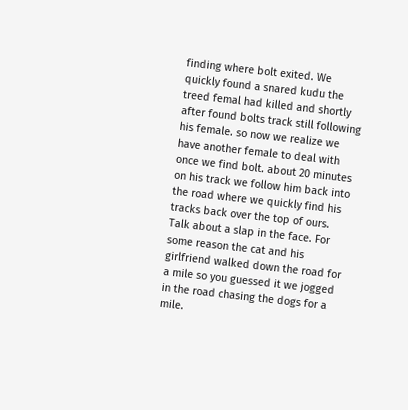finding where bolt exited. We quickly found a snared kudu the treed femal had killed and shortly after found bolts track still following his female. so now we realize we have another female to deal with once we find bolt. about 20 minutes on his track we follow him back into the road where we quickly find his tracks back over the top of ours. Talk about a slap in the face. For some reason the cat and his girlfriend walked down the road for a mile so you guessed it we jogged in the road chasing the dogs for a mile.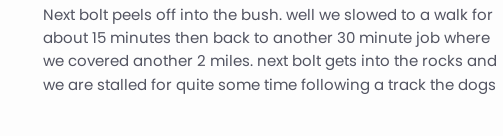Next bolt peels off into the bush. well we slowed to a walk for about 15 minutes then back to another 30 minute job where we covered another 2 miles. next bolt gets into the rocks and we are stalled for quite some time following a track the dogs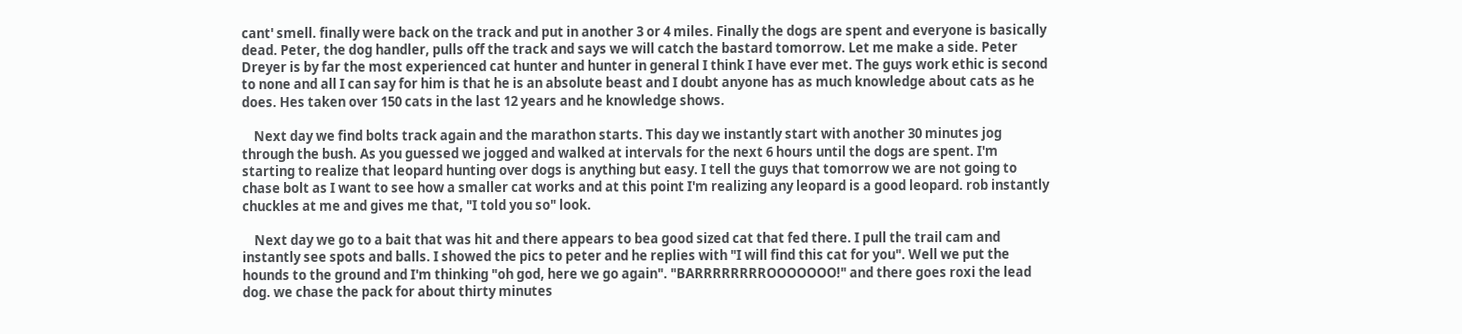cant' smell. finally were back on the track and put in another 3 or 4 miles. Finally the dogs are spent and everyone is basically dead. Peter, the dog handler, pulls off the track and says we will catch the bastard tomorrow. Let me make a side. Peter Dreyer is by far the most experienced cat hunter and hunter in general I think I have ever met. The guys work ethic is second to none and all I can say for him is that he is an absolute beast and I doubt anyone has as much knowledge about cats as he does. Hes taken over 150 cats in the last 12 years and he knowledge shows.

    Next day we find bolts track again and the marathon starts. This day we instantly start with another 30 minutes jog through the bush. As you guessed we jogged and walked at intervals for the next 6 hours until the dogs are spent. I'm starting to realize that leopard hunting over dogs is anything but easy. I tell the guys that tomorrow we are not going to chase bolt as I want to see how a smaller cat works and at this point I'm realizing any leopard is a good leopard. rob instantly chuckles at me and gives me that, "I told you so" look.

    Next day we go to a bait that was hit and there appears to bea good sized cat that fed there. I pull the trail cam and instantly see spots and balls. I showed the pics to peter and he replies with "I will find this cat for you". Well we put the hounds to the ground and I'm thinking "oh god, here we go again". "BARRRRRRRROOOOOOO!" and there goes roxi the lead dog. we chase the pack for about thirty minutes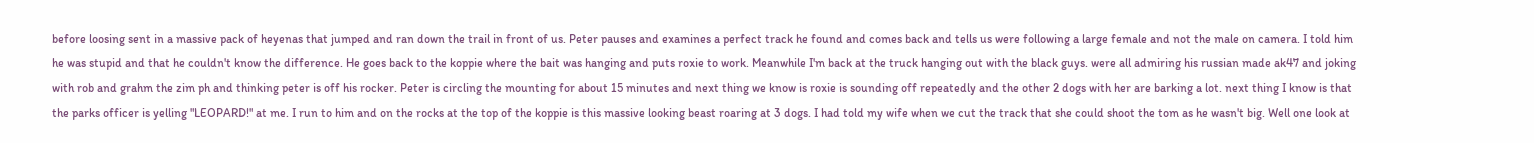before loosing sent in a massive pack of heyenas that jumped and ran down the trail in front of us. Peter pauses and examines a perfect track he found and comes back and tells us were following a large female and not the male on camera. I told him he was stupid and that he couldn't know the difference. He goes back to the koppie where the bait was hanging and puts roxie to work. Meanwhile I'm back at the truck hanging out with the black guys. were all admiring his russian made ak47 and joking with rob and grahm the zim ph and thinking peter is off his rocker. Peter is circling the mounting for about 15 minutes and next thing we know is roxie is sounding off repeatedly and the other 2 dogs with her are barking a lot. next thing I know is that the parks officer is yelling "LEOPARD!" at me. I run to him and on the rocks at the top of the koppie is this massive looking beast roaring at 3 dogs. I had told my wife when we cut the track that she could shoot the tom as he wasn't big. Well one look at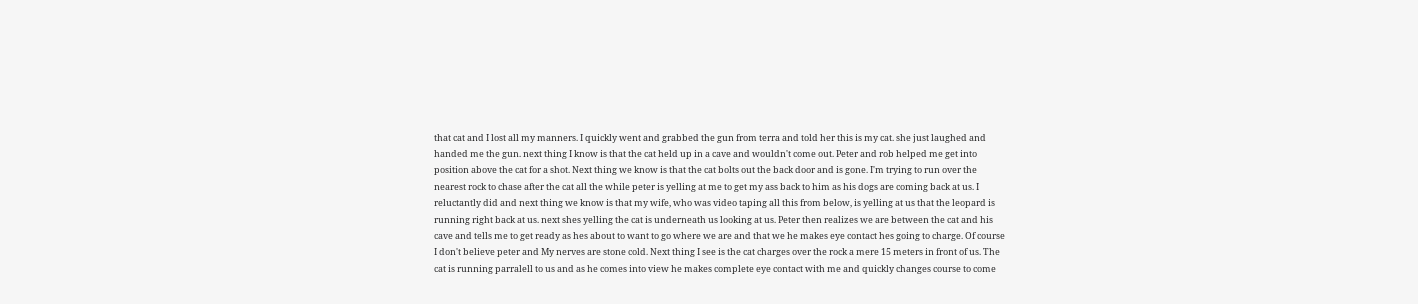that cat and I lost all my manners. I quickly went and grabbed the gun from terra and told her this is my cat. she just laughed and handed me the gun. next thing I know is that the cat held up in a cave and wouldn't come out. Peter and rob helped me get into position above the cat for a shot. Next thing we know is that the cat bolts out the back door and is gone. I'm trying to run over the nearest rock to chase after the cat all the while peter is yelling at me to get my ass back to him as his dogs are coming back at us. I reluctantly did and next thing we know is that my wife, who was video taping all this from below, is yelling at us that the leopard is running right back at us. next shes yelling the cat is underneath us looking at us. Peter then realizes we are between the cat and his cave and tells me to get ready as hes about to want to go where we are and that we he makes eye contact hes going to charge. Of course I don't believe peter and My nerves are stone cold. Next thing I see is the cat charges over the rock a mere 15 meters in front of us. The cat is running parralell to us and as he comes into view he makes complete eye contact with me and quickly changes course to come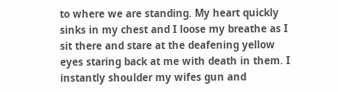to where we are standing. My heart quickly sinks in my chest and I loose my breathe as I sit there and stare at the deafening yellow eyes staring back at me with death in them. I instantly shoulder my wifes gun and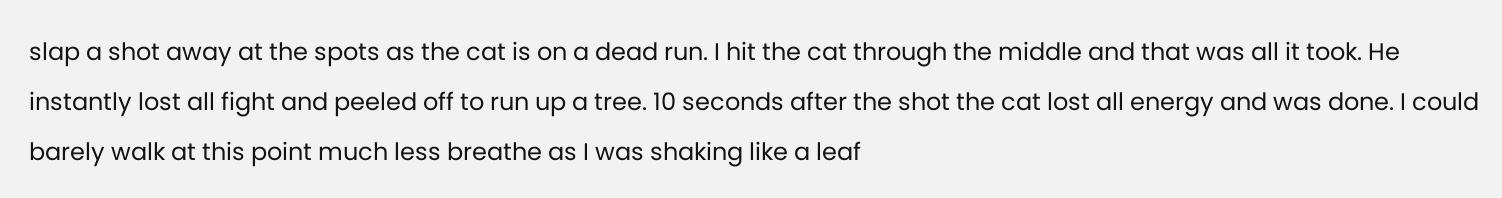slap a shot away at the spots as the cat is on a dead run. I hit the cat through the middle and that was all it took. He instantly lost all fight and peeled off to run up a tree. 10 seconds after the shot the cat lost all energy and was done. I could barely walk at this point much less breathe as I was shaking like a leaf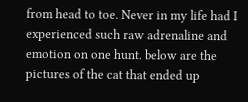from head to toe. Never in my life had I experienced such raw adrenaline and emotion on one hunt. below are the pictures of the cat that ended up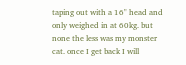taping out with a 16" head and only weighed in at 60kg. but none the less was my monster cat. once I get back I will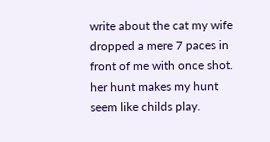write about the cat my wife dropped a mere 7 paces in front of me with once shot. her hunt makes my hunt seem like childs play.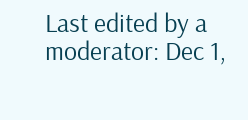Last edited by a moderator: Dec 1,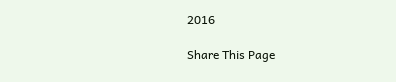2016

Share This Page